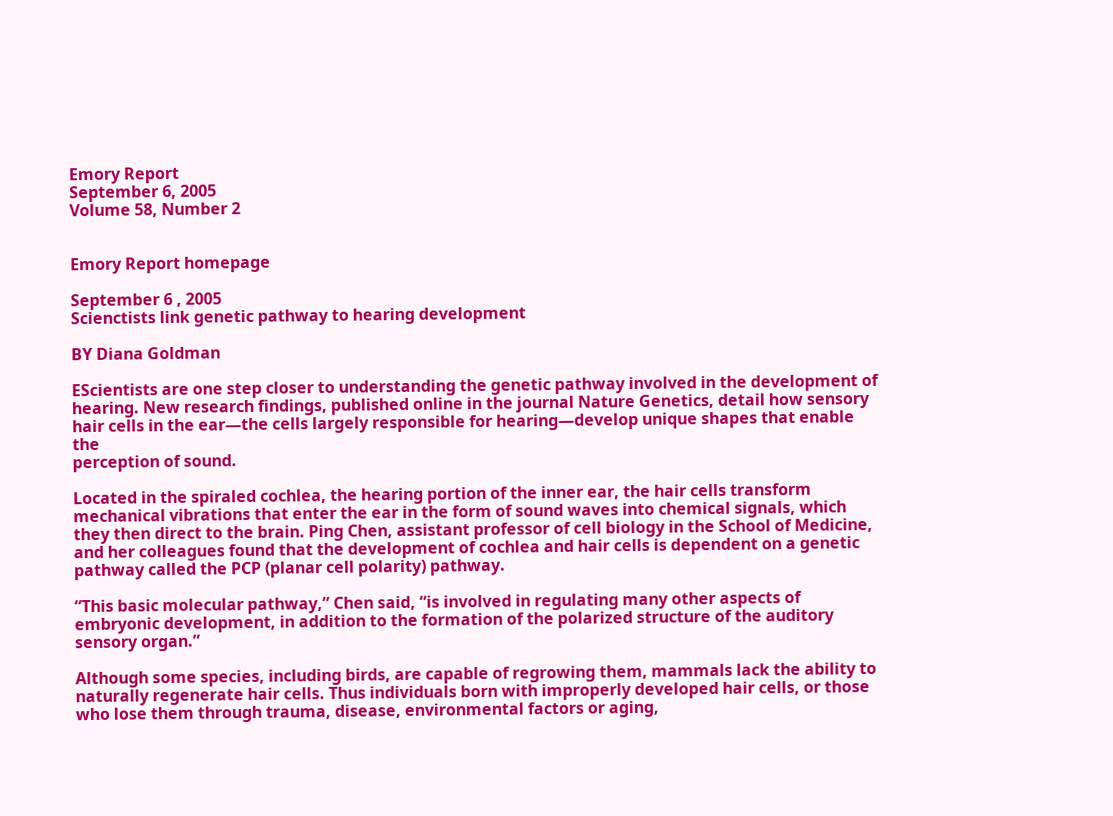Emory Report
September 6, 2005
Volume 58, Number 2


Emory Report homepage

September 6 , 2005
Scienctists link genetic pathway to hearing development

BY Diana Goldman

EScientists are one step closer to understanding the genetic pathway involved in the development of hearing. New research findings, published online in the journal Nature Genetics, detail how sensory hair cells in the ear—the cells largely responsible for hearing—develop unique shapes that enable the
perception of sound.

Located in the spiraled cochlea, the hearing portion of the inner ear, the hair cells transform mechanical vibrations that enter the ear in the form of sound waves into chemical signals, which they then direct to the brain. Ping Chen, assistant professor of cell biology in the School of Medicine, and her colleagues found that the development of cochlea and hair cells is dependent on a genetic pathway called the PCP (planar cell polarity) pathway.

“This basic molecular pathway,” Chen said, “is involved in regulating many other aspects of embryonic development, in addition to the formation of the polarized structure of the auditory sensory organ.”

Although some species, including birds, are capable of regrowing them, mammals lack the ability to naturally regenerate hair cells. Thus individuals born with improperly developed hair cells, or those who lose them through trauma, disease, environmental factors or aging,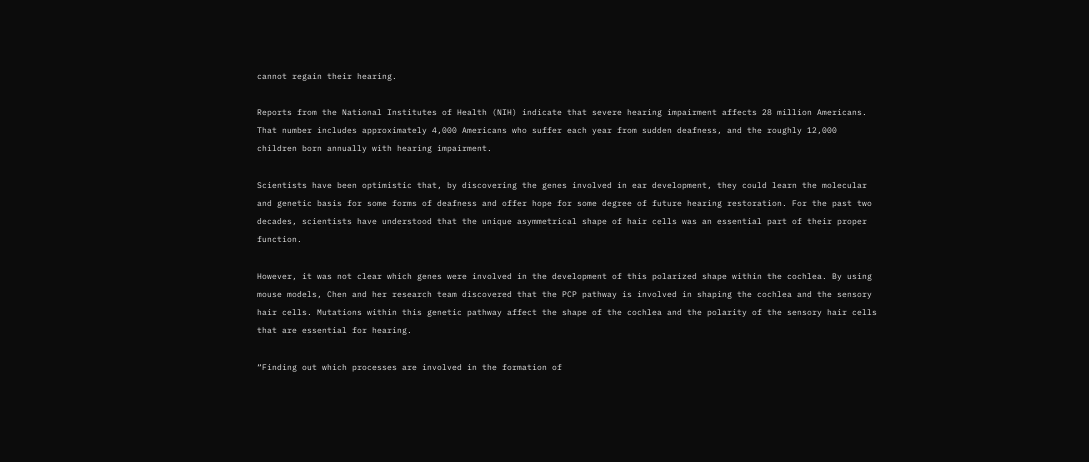cannot regain their hearing.

Reports from the National Institutes of Health (NIH) indicate that severe hearing impairment affects 28 million Americans. That number includes approximately 4,000 Americans who suffer each year from sudden deafness, and the roughly 12,000 children born annually with hearing impairment.

Scientists have been optimistic that, by discovering the genes involved in ear development, they could learn the molecular and genetic basis for some forms of deafness and offer hope for some degree of future hearing restoration. For the past two decades, scientists have understood that the unique asymmetrical shape of hair cells was an essential part of their proper function.

However, it was not clear which genes were involved in the development of this polarized shape within the cochlea. By using mouse models, Chen and her research team discovered that the PCP pathway is involved in shaping the cochlea and the sensory hair cells. Mutations within this genetic pathway affect the shape of the cochlea and the polarity of the sensory hair cells that are essential for hearing.

“Finding out which processes are involved in the formation of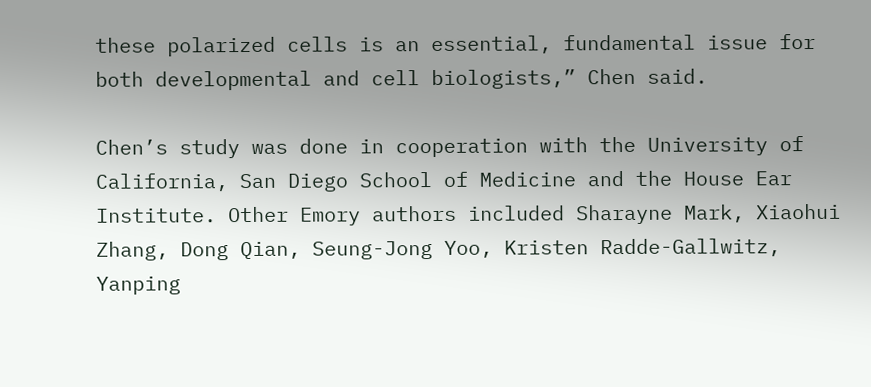these polarized cells is an essential, fundamental issue for both developmental and cell biologists,” Chen said.

Chen’s study was done in cooperation with the University of California, San Diego School of Medicine and the House Ear Institute. Other Emory authors included Sharayne Mark, Xiaohui Zhang, Dong Qian, Seung-Jong Yoo, Kristen Radde-Gallwitz, Yanping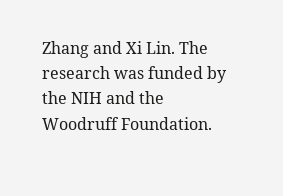Zhang and Xi Lin. The research was funded by the NIH and the Woodruff Foundation.